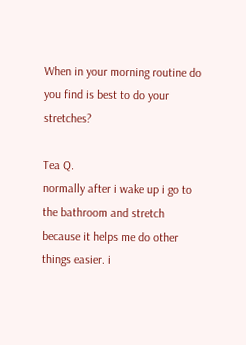When in your morning routine do you find is best to do your stretches?

Tea Q.
normally after i wake up i go to the bathroom and stretch because it helps me do other things easier. i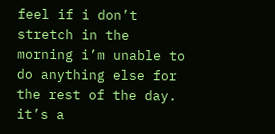feel if i don’t stretch in the morning i’m unable to do anything else for the rest of the day. it’s a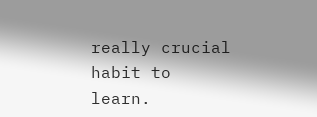really crucial habit to learn.